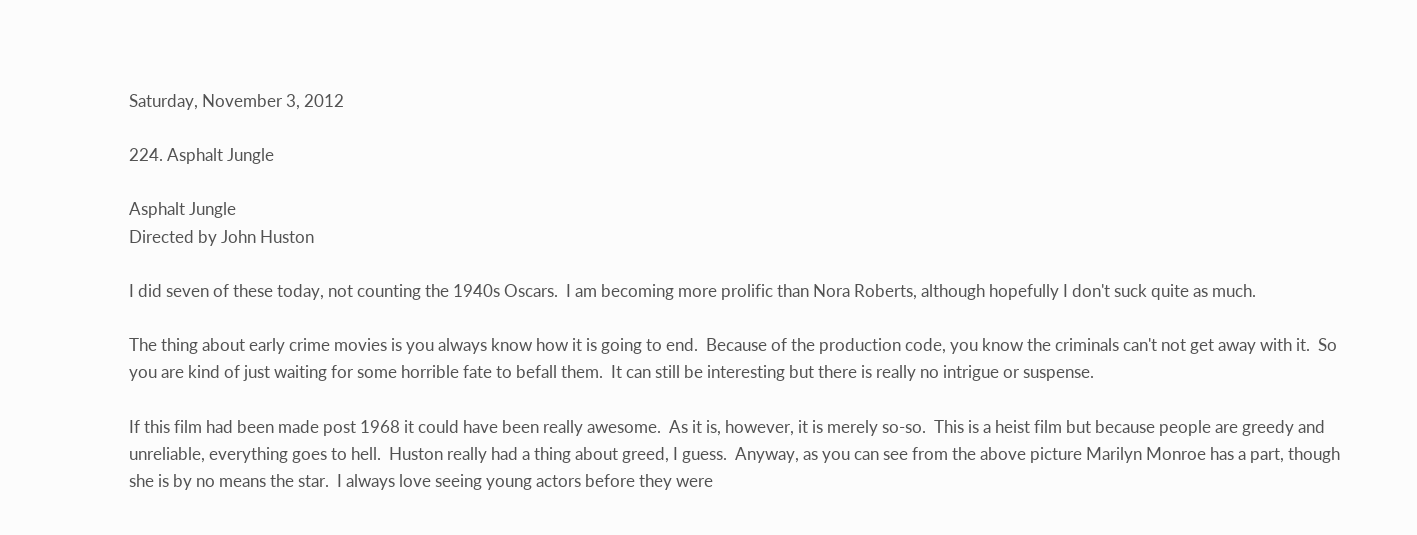Saturday, November 3, 2012

224. Asphalt Jungle

Asphalt Jungle
Directed by John Huston

I did seven of these today, not counting the 1940s Oscars.  I am becoming more prolific than Nora Roberts, although hopefully I don't suck quite as much.

The thing about early crime movies is you always know how it is going to end.  Because of the production code, you know the criminals can't not get away with it.  So you are kind of just waiting for some horrible fate to befall them.  It can still be interesting but there is really no intrigue or suspense.

If this film had been made post 1968 it could have been really awesome.  As it is, however, it is merely so-so.  This is a heist film but because people are greedy and unreliable, everything goes to hell.  Huston really had a thing about greed, I guess.  Anyway, as you can see from the above picture Marilyn Monroe has a part, though she is by no means the star.  I always love seeing young actors before they were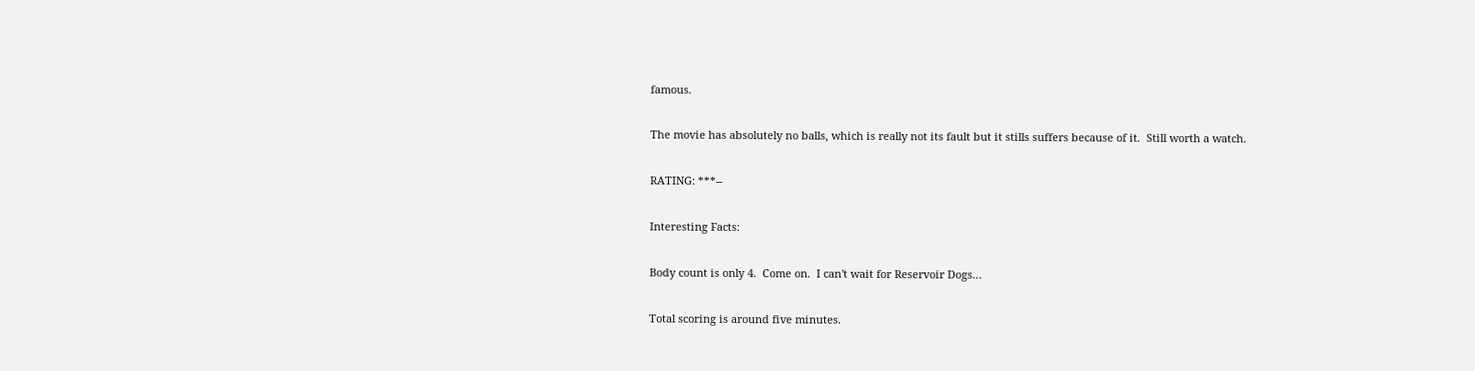famous.

The movie has absolutely no balls, which is really not its fault but it stills suffers because of it.  Still worth a watch.

RATING: ***--

Interesting Facts:

Body count is only 4.  Come on.  I can't wait for Reservoir Dogs…

Total scoring is around five minutes.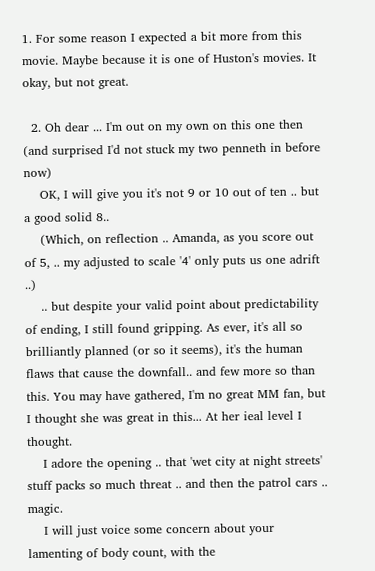1. For some reason I expected a bit more from this movie. Maybe because it is one of Huston's movies. It okay, but not great.

  2. Oh dear ... I'm out on my own on this one then (and surprised I'd not stuck my two penneth in before now)
    OK, I will give you it's not 9 or 10 out of ten .. but a good solid 8..
    (Which, on reflection .. Amanda, as you score out of 5, .. my adjusted to scale '4' only puts us one adrift ..)
    .. but despite your valid point about predictability of ending, I still found gripping. As ever, it's all so brilliantly planned (or so it seems), it's the human flaws that cause the downfall.. and few more so than this. You may have gathered, I'm no great MM fan, but I thought she was great in this... At her ieal level I thought.
    I adore the opening .. that 'wet city at night streets' stuff packs so much threat .. and then the patrol cars .. magic.
    I will just voice some concern about your lamenting of body count, with the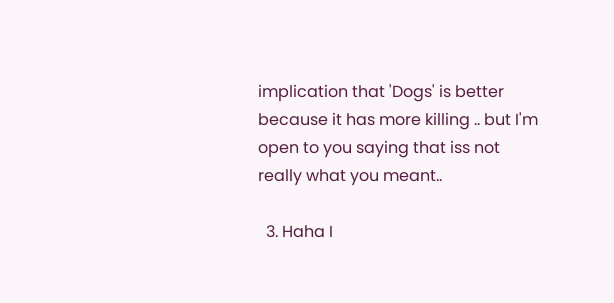implication that 'Dogs' is better because it has more killing .. but I'm open to you saying that iss not really what you meant..

  3. Haha I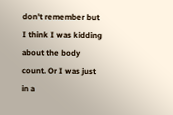don't remember but I think I was kidding about the body count. Or I was just in a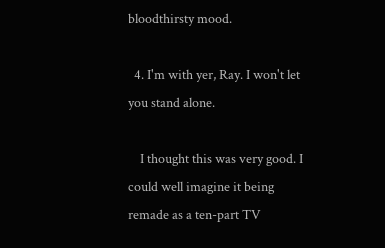bloodthirsty mood.

  4. I'm with yer, Ray. I won't let you stand alone.

    I thought this was very good. I could well imagine it being remade as a ten-part TV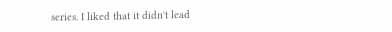series. I liked that it didn't lead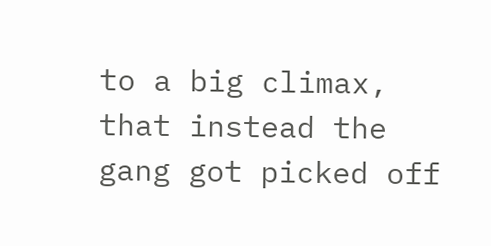to a big climax, that instead the gang got picked off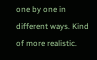one by one in different ways. Kind of more realistic.